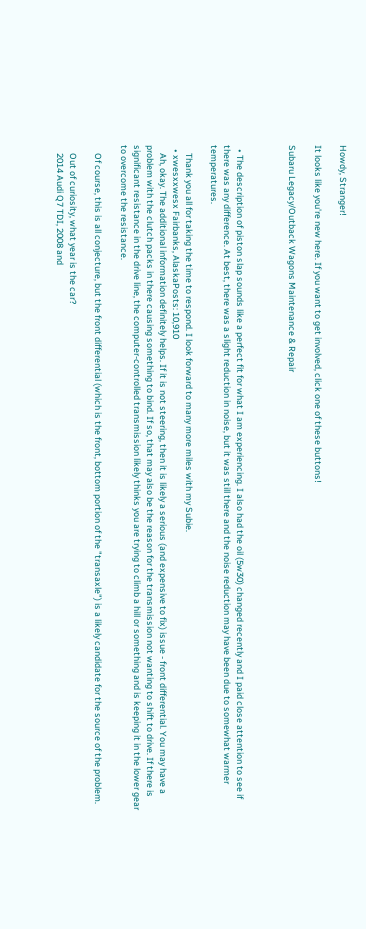Howdy, Stranger!

It looks like you're new here. If you want to get involved, click one of these buttons!

Subaru Legacy/Outback Wagons Maintenance & Repair



  • The description of piston slap sounds like a perfect fit for what I am experiencing. I also had the oil (5w30) changed recently and I paid close attention to see if there was any difference. At best, there was a slight reduction in noise, but it was still there and the noise reduction may have been due to somewhat warmer temperatures.

    Thank you all for taking the time to respond. I look forward to many more miles with my Subie.
  • xwesxxwesx Fairbanks, AlaskaPosts: 10,910
    Ah, okay. The additional information definitely helps. If it is not steering, then it is likely a serious (and expensive to fix) issue - front differential. You may have a problem with the clutch packs in there causing something to bind. If so, that may also be the reason for the transmission not wanting to shift to drive. If there is significant resistance in the drive line, the computer-controlled transmission likely thinks you are trying to climb a hill or something and is keeping it in the lower gear to overcome the resistance.

    Of course, this is all conjecture, but the front differential (which is the front, bottom portion of the "transaxle") is a likely candidate for the source of the problem.

    Out of curiosity, what year is the car?
    2014 Audi Q7 TDI, 2008 and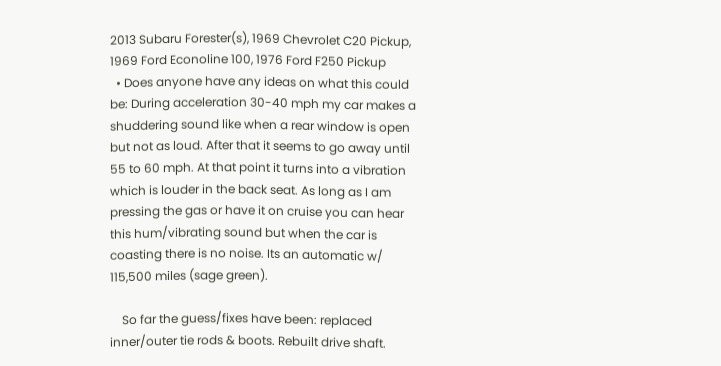2013 Subaru Forester(s), 1969 Chevrolet C20 Pickup, 1969 Ford Econoline 100, 1976 Ford F250 Pickup
  • Does anyone have any ideas on what this could be: During acceleration 30-40 mph my car makes a shuddering sound like when a rear window is open but not as loud. After that it seems to go away until 55 to 60 mph. At that point it turns into a vibration which is louder in the back seat. As long as I am pressing the gas or have it on cruise you can hear this hum/vibrating sound but when the car is coasting there is no noise. Its an automatic w/ 115,500 miles (sage green).

    So far the guess/fixes have been: replaced inner/outer tie rods & boots. Rebuilt drive shaft.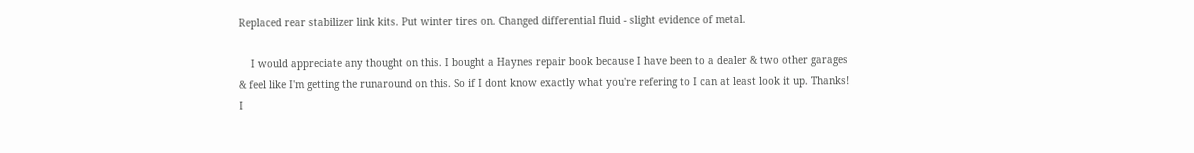Replaced rear stabilizer link kits. Put winter tires on. Changed differential fluid - slight evidence of metal.

    I would appreciate any thought on this. I bought a Haynes repair book because I have been to a dealer & two other garages & feel like I'm getting the runaround on this. So if I dont know exactly what you're refering to I can at least look it up. Thanks! I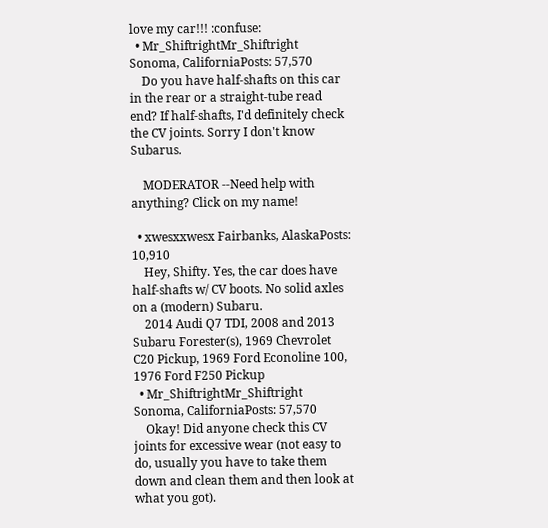love my car!!! :confuse:
  • Mr_ShiftrightMr_Shiftright Sonoma, CaliforniaPosts: 57,570
    Do you have half-shafts on this car in the rear or a straight-tube read end? If half-shafts, I'd definitely check the CV joints. Sorry I don't know Subarus.

    MODERATOR --Need help with anything? Click on my name!

  • xwesxxwesx Fairbanks, AlaskaPosts: 10,910
    Hey, Shifty. Yes, the car does have half-shafts w/ CV boots. No solid axles on a (modern) Subaru.
    2014 Audi Q7 TDI, 2008 and 2013 Subaru Forester(s), 1969 Chevrolet C20 Pickup, 1969 Ford Econoline 100, 1976 Ford F250 Pickup
  • Mr_ShiftrightMr_Shiftright Sonoma, CaliforniaPosts: 57,570
    Okay! Did anyone check this CV joints for excessive wear (not easy to do, usually you have to take them down and clean them and then look at what you got).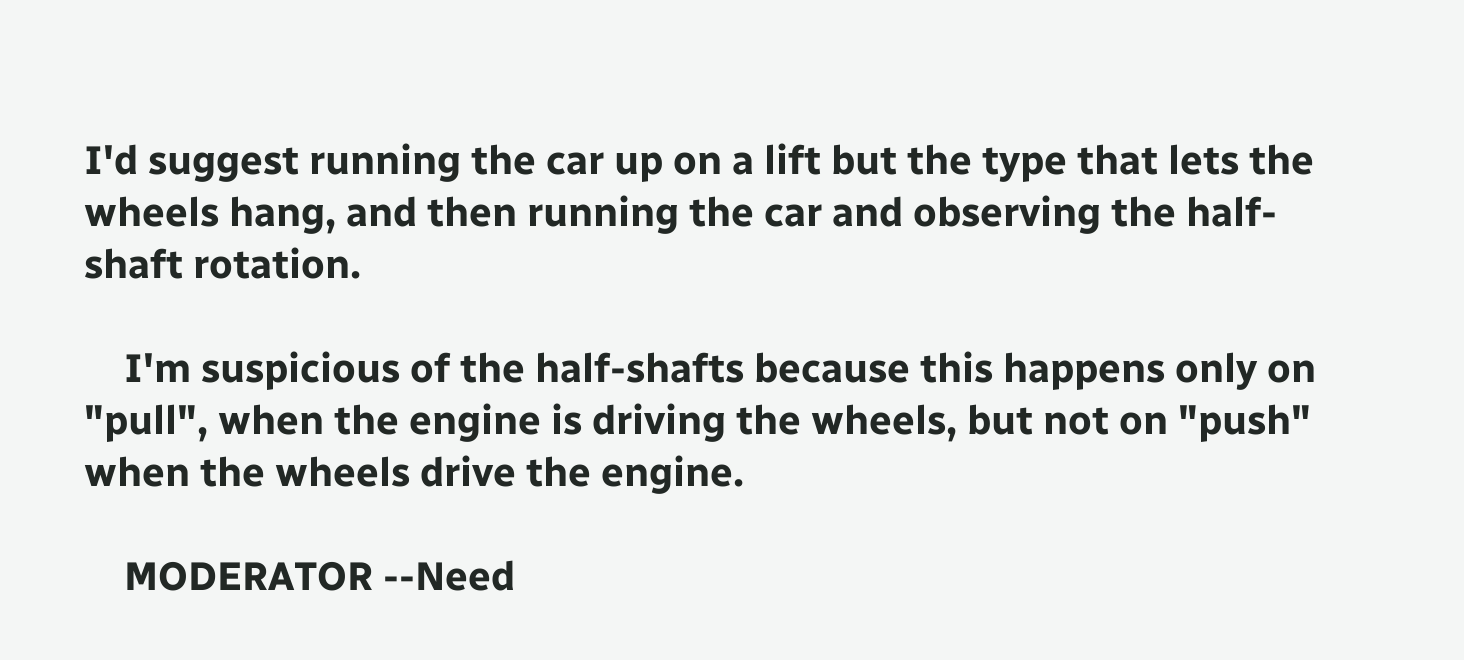I'd suggest running the car up on a lift but the type that lets the wheels hang, and then running the car and observing the half-shaft rotation.

    I'm suspicious of the half-shafts because this happens only on "pull", when the engine is driving the wheels, but not on "push" when the wheels drive the engine.

    MODERATOR --Need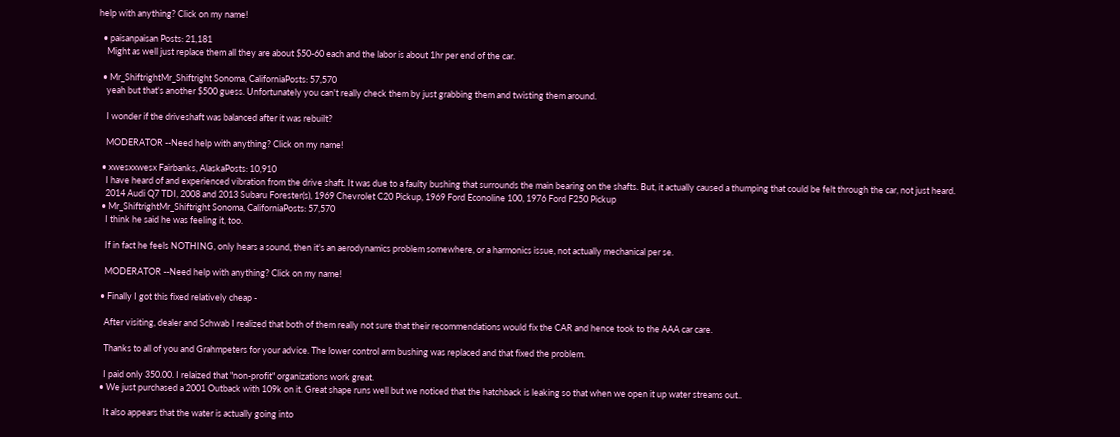help with anything? Click on my name!

  • paisanpaisan Posts: 21,181
    Might as well just replace them all they are about $50-60 each and the labor is about 1hr per end of the car.

  • Mr_ShiftrightMr_Shiftright Sonoma, CaliforniaPosts: 57,570
    yeah but that's another $500 guess. Unfortunately you can't really check them by just grabbing them and twisting them around.

    I wonder if the driveshaft was balanced after it was rebuilt?

    MODERATOR --Need help with anything? Click on my name!

  • xwesxxwesx Fairbanks, AlaskaPosts: 10,910
    I have heard of and experienced vibration from the drive shaft. It was due to a faulty bushing that surrounds the main bearing on the shafts. But, it actually caused a thumping that could be felt through the car, not just heard.
    2014 Audi Q7 TDI, 2008 and 2013 Subaru Forester(s), 1969 Chevrolet C20 Pickup, 1969 Ford Econoline 100, 1976 Ford F250 Pickup
  • Mr_ShiftrightMr_Shiftright Sonoma, CaliforniaPosts: 57,570
    I think he said he was feeling it, too.

    If in fact he feels NOTHING, only hears a sound, then it's an aerodynamics problem somewhere, or a harmonics issue, not actually mechanical per se.

    MODERATOR --Need help with anything? Click on my name!

  • Finally I got this fixed relatively cheap -

    After visiting, dealer and Schwab I realized that both of them really not sure that their recommendations would fix the CAR and hence took to the AAA car care.

    Thanks to all of you and Grahmpeters for your advice. The lower control arm bushing was replaced and that fixed the problem.

    I paid only 350.00. I relaized that "non-profit" organizations work great.
  • We just purchased a 2001 Outback with 109k on it. Great shape runs well but we noticed that the hatchback is leaking so that when we open it up water streams out..

    It also appears that the water is actually going into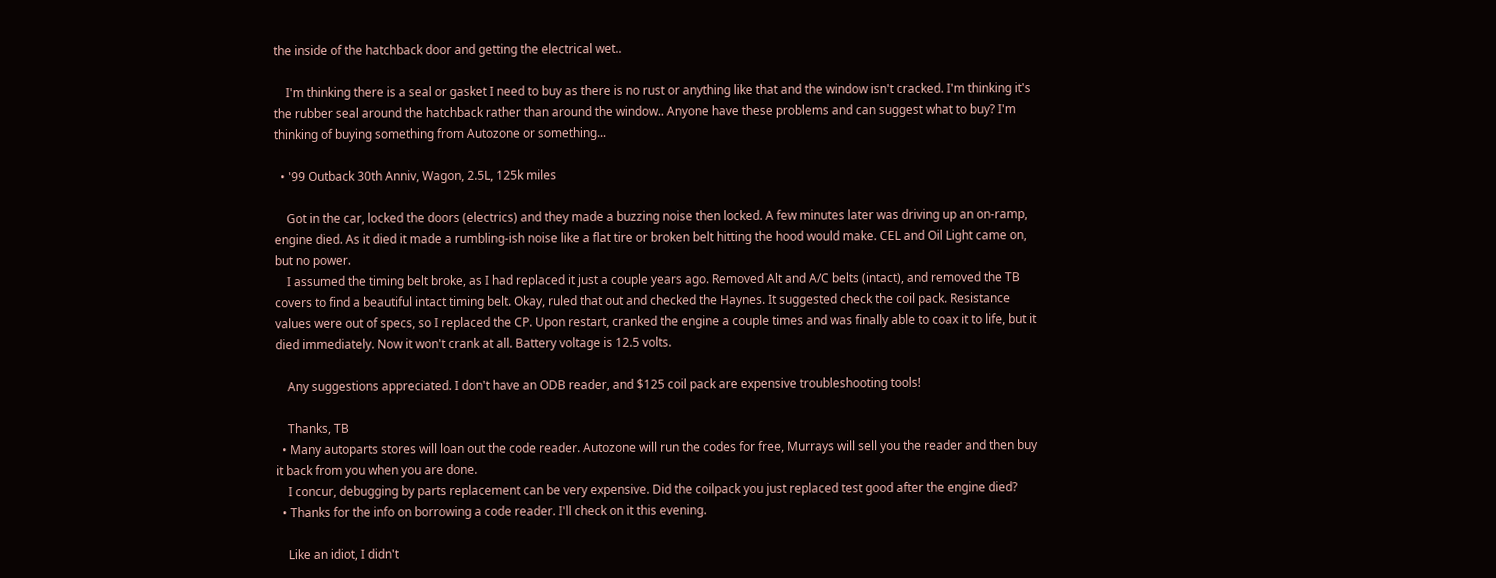the inside of the hatchback door and getting the electrical wet..

    I'm thinking there is a seal or gasket I need to buy as there is no rust or anything like that and the window isn't cracked. I'm thinking it's the rubber seal around the hatchback rather than around the window.. Anyone have these problems and can suggest what to buy? I'm thinking of buying something from Autozone or something...

  • '99 Outback 30th Anniv, Wagon, 2.5L, 125k miles

    Got in the car, locked the doors (electrics) and they made a buzzing noise then locked. A few minutes later was driving up an on-ramp, engine died. As it died it made a rumbling-ish noise like a flat tire or broken belt hitting the hood would make. CEL and Oil Light came on, but no power.
    I assumed the timing belt broke, as I had replaced it just a couple years ago. Removed Alt and A/C belts (intact), and removed the TB covers to find a beautiful intact timing belt. Okay, ruled that out and checked the Haynes. It suggested check the coil pack. Resistance values were out of specs, so I replaced the CP. Upon restart, cranked the engine a couple times and was finally able to coax it to life, but it died immediately. Now it won't crank at all. Battery voltage is 12.5 volts.

    Any suggestions appreciated. I don't have an ODB reader, and $125 coil pack are expensive troubleshooting tools!

    Thanks, TB
  • Many autoparts stores will loan out the code reader. Autozone will run the codes for free, Murrays will sell you the reader and then buy it back from you when you are done.
    I concur, debugging by parts replacement can be very expensive. Did the coilpack you just replaced test good after the engine died?
  • Thanks for the info on borrowing a code reader. I'll check on it this evening.

    Like an idiot, I didn't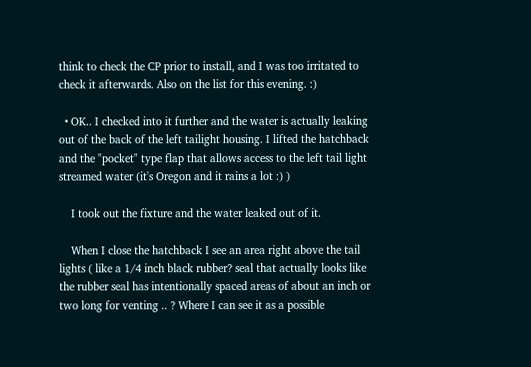think to check the CP prior to install, and I was too irritated to check it afterwards. Also on the list for this evening. :)

  • OK.. I checked into it further and the water is actually leaking out of the back of the left tailight housing. I lifted the hatchback and the "pocket" type flap that allows access to the left tail light streamed water (it's Oregon and it rains a lot :) )

    I took out the fixture and the water leaked out of it.

    When I close the hatchback I see an area right above the tail lights ( like a 1/4 inch black rubber? seal that actually looks like the rubber seal has intentionally spaced areas of about an inch or two long for venting .. ? Where I can see it as a possible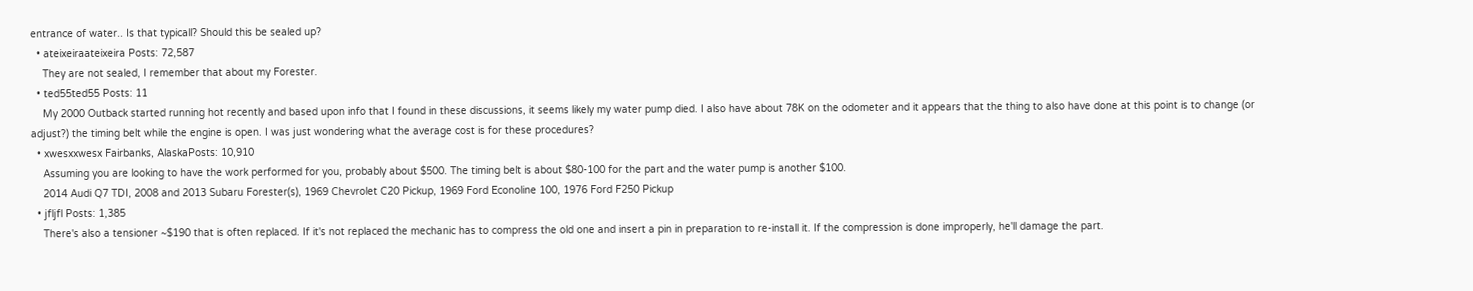entrance of water.. Is that typicall? Should this be sealed up?
  • ateixeiraateixeira Posts: 72,587
    They are not sealed, I remember that about my Forester.
  • ted55ted55 Posts: 11
    My 2000 Outback started running hot recently and based upon info that I found in these discussions, it seems likely my water pump died. I also have about 78K on the odometer and it appears that the thing to also have done at this point is to change (or adjust?) the timing belt while the engine is open. I was just wondering what the average cost is for these procedures?
  • xwesxxwesx Fairbanks, AlaskaPosts: 10,910
    Assuming you are looking to have the work performed for you, probably about $500. The timing belt is about $80-100 for the part and the water pump is another $100.
    2014 Audi Q7 TDI, 2008 and 2013 Subaru Forester(s), 1969 Chevrolet C20 Pickup, 1969 Ford Econoline 100, 1976 Ford F250 Pickup
  • jfljfl Posts: 1,385
    There's also a tensioner ~$190 that is often replaced. If it's not replaced the mechanic has to compress the old one and insert a pin in preparation to re-install it. If the compression is done improperly, he'll damage the part.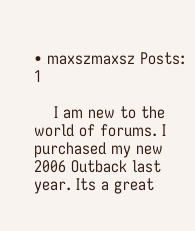• maxszmaxsz Posts: 1

    I am new to the world of forums. I purchased my new 2006 Outback last year. Its a great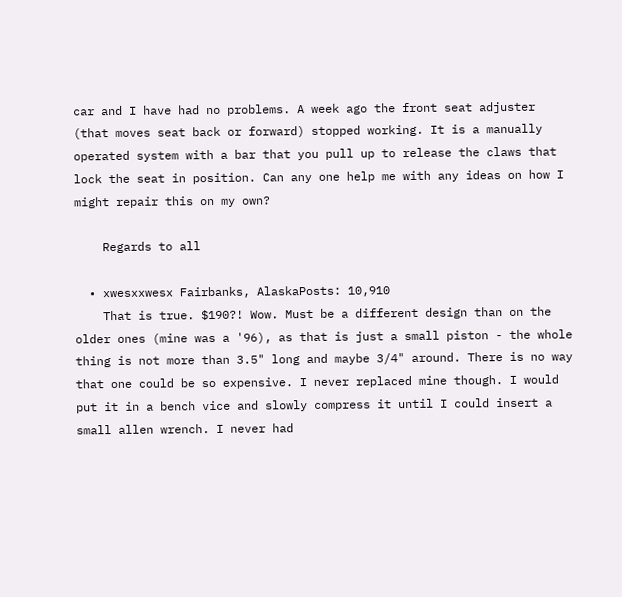car and I have had no problems. A week ago the front seat adjuster (that moves seat back or forward) stopped working. It is a manually operated system with a bar that you pull up to release the claws that lock the seat in position. Can any one help me with any ideas on how I might repair this on my own?

    Regards to all

  • xwesxxwesx Fairbanks, AlaskaPosts: 10,910
    That is true. $190?! Wow. Must be a different design than on the older ones (mine was a '96), as that is just a small piston - the whole thing is not more than 3.5" long and maybe 3/4" around. There is no way that one could be so expensive. I never replaced mine though. I would put it in a bench vice and slowly compress it until I could insert a small allen wrench. I never had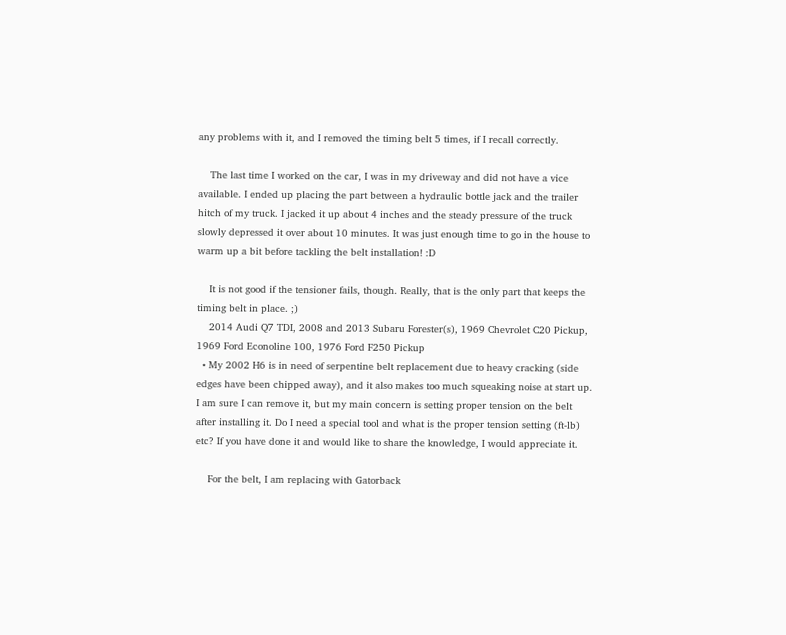any problems with it, and I removed the timing belt 5 times, if I recall correctly.

    The last time I worked on the car, I was in my driveway and did not have a vice available. I ended up placing the part between a hydraulic bottle jack and the trailer hitch of my truck. I jacked it up about 4 inches and the steady pressure of the truck slowly depressed it over about 10 minutes. It was just enough time to go in the house to warm up a bit before tackling the belt installation! :D

    It is not good if the tensioner fails, though. Really, that is the only part that keeps the timing belt in place. ;)
    2014 Audi Q7 TDI, 2008 and 2013 Subaru Forester(s), 1969 Chevrolet C20 Pickup, 1969 Ford Econoline 100, 1976 Ford F250 Pickup
  • My 2002 H6 is in need of serpentine belt replacement due to heavy cracking (side edges have been chipped away), and it also makes too much squeaking noise at start up. I am sure I can remove it, but my main concern is setting proper tension on the belt after installing it. Do I need a special tool and what is the proper tension setting (ft-lb) etc? If you have done it and would like to share the knowledge, I would appreciate it.

    For the belt, I am replacing with Gatorback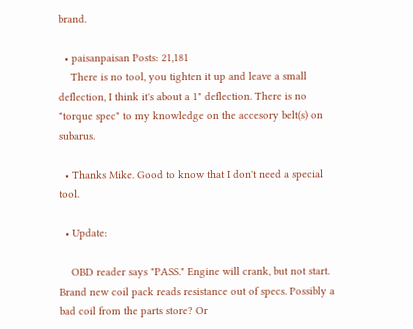brand.

  • paisanpaisan Posts: 21,181
    There is no tool, you tighten it up and leave a small deflection, I think it's about a 1" deflection. There is no "torque spec" to my knowledge on the accesory belt(s) on subarus.

  • Thanks Mike. Good to know that I don't need a special tool.

  • Update:

    OBD reader says "PASS." Engine will crank, but not start. Brand new coil pack reads resistance out of specs. Possibly a bad coil from the parts store? Or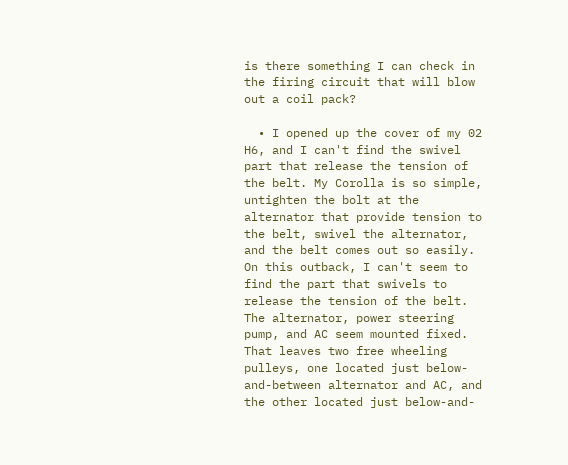is there something I can check in the firing circuit that will blow out a coil pack?

  • I opened up the cover of my 02 H6, and I can't find the swivel part that release the tension of the belt. My Corolla is so simple, untighten the bolt at the alternator that provide tension to the belt, swivel the alternator, and the belt comes out so easily. On this outback, I can't seem to find the part that swivels to release the tension of the belt. The alternator, power steering pump, and AC seem mounted fixed. That leaves two free wheeling pulleys, one located just below-and-between alternator and AC, and the other located just below-and-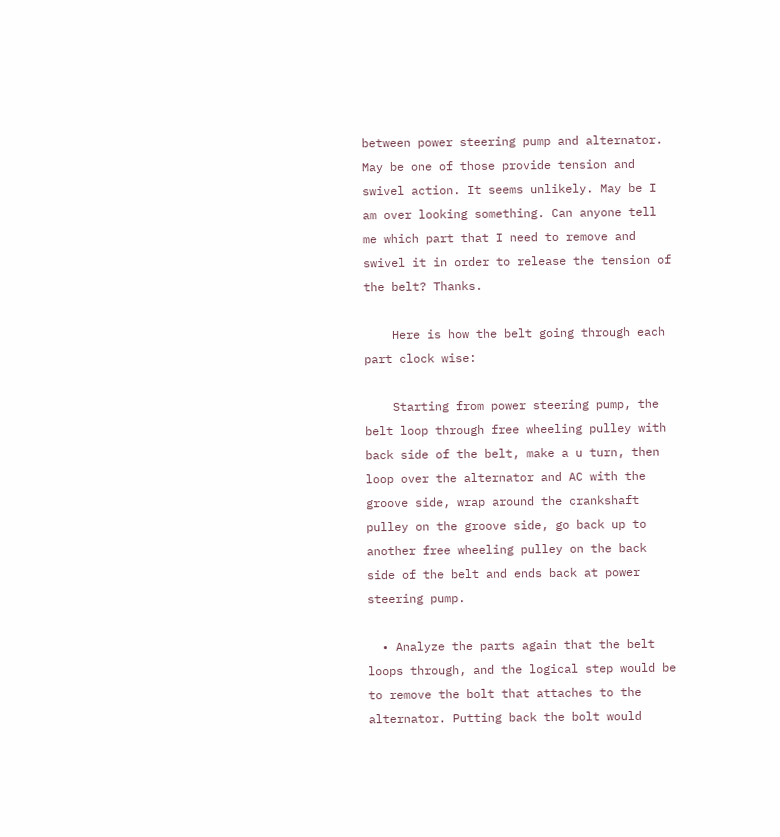between power steering pump and alternator. May be one of those provide tension and swivel action. It seems unlikely. May be I am over looking something. Can anyone tell me which part that I need to remove and swivel it in order to release the tension of the belt? Thanks.

    Here is how the belt going through each part clock wise:

    Starting from power steering pump, the belt loop through free wheeling pulley with back side of the belt, make a u turn, then loop over the alternator and AC with the groove side, wrap around the crankshaft pulley on the groove side, go back up to another free wheeling pulley on the back side of the belt and ends back at power steering pump.

  • Analyze the parts again that the belt loops through, and the logical step would be to remove the bolt that attaches to the alternator. Putting back the bolt would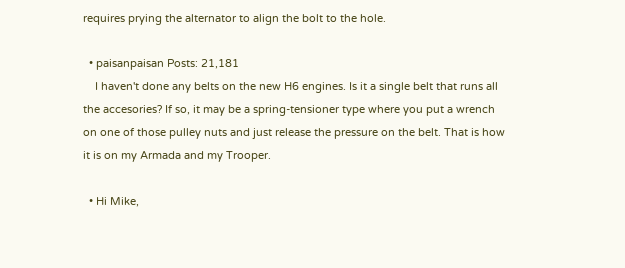requires prying the alternator to align the bolt to the hole.

  • paisanpaisan Posts: 21,181
    I haven't done any belts on the new H6 engines. Is it a single belt that runs all the accesories? If so, it may be a spring-tensioner type where you put a wrench on one of those pulley nuts and just release the pressure on the belt. That is how it is on my Armada and my Trooper.

  • Hi Mike,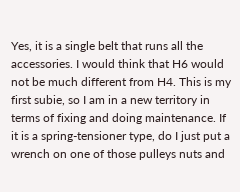Yes, it is a single belt that runs all the accessories. I would think that H6 would not be much different from H4. This is my first subie, so I am in a new territory in terms of fixing and doing maintenance. If it is a spring-tensioner type, do I just put a wrench on one of those pulleys nuts and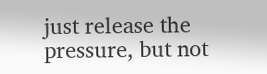just release the pressure, but not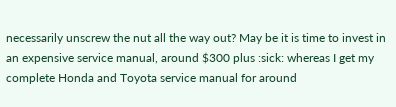necessarily unscrew the nut all the way out? May be it is time to invest in an expensive service manual, around $300 plus :sick: whereas I get my complete Honda and Toyota service manual for around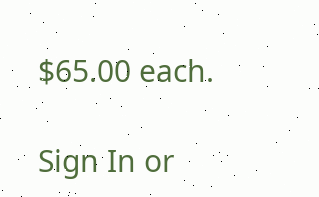$65.00 each.

Sign In or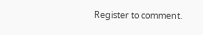Register to comment.